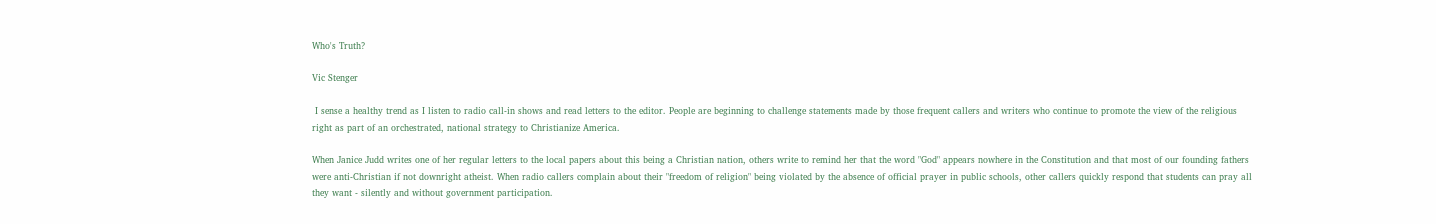Who's Truth?

Vic Stenger

 I sense a healthy trend as I listen to radio call-in shows and read letters to the editor. People are beginning to challenge statements made by those frequent callers and writers who continue to promote the view of the religious right as part of an orchestrated, national strategy to Christianize America.

When Janice Judd writes one of her regular letters to the local papers about this being a Christian nation, others write to remind her that the word "God" appears nowhere in the Constitution and that most of our founding fathers were anti-Christian if not downright atheist. When radio callers complain about their "freedom of religion" being violated by the absence of official prayer in public schools, other callers quickly respond that students can pray all they want - silently and without government participation.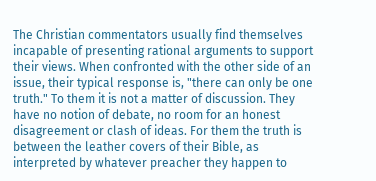The Christian commentators usually find themselves incapable of presenting rational arguments to support their views. When confronted with the other side of an issue, their typical response is, "there can only be one truth." To them it is not a matter of discussion. They have no notion of debate, no room for an honest disagreement or clash of ideas. For them the truth is between the leather covers of their Bible, as interpreted by whatever preacher they happen to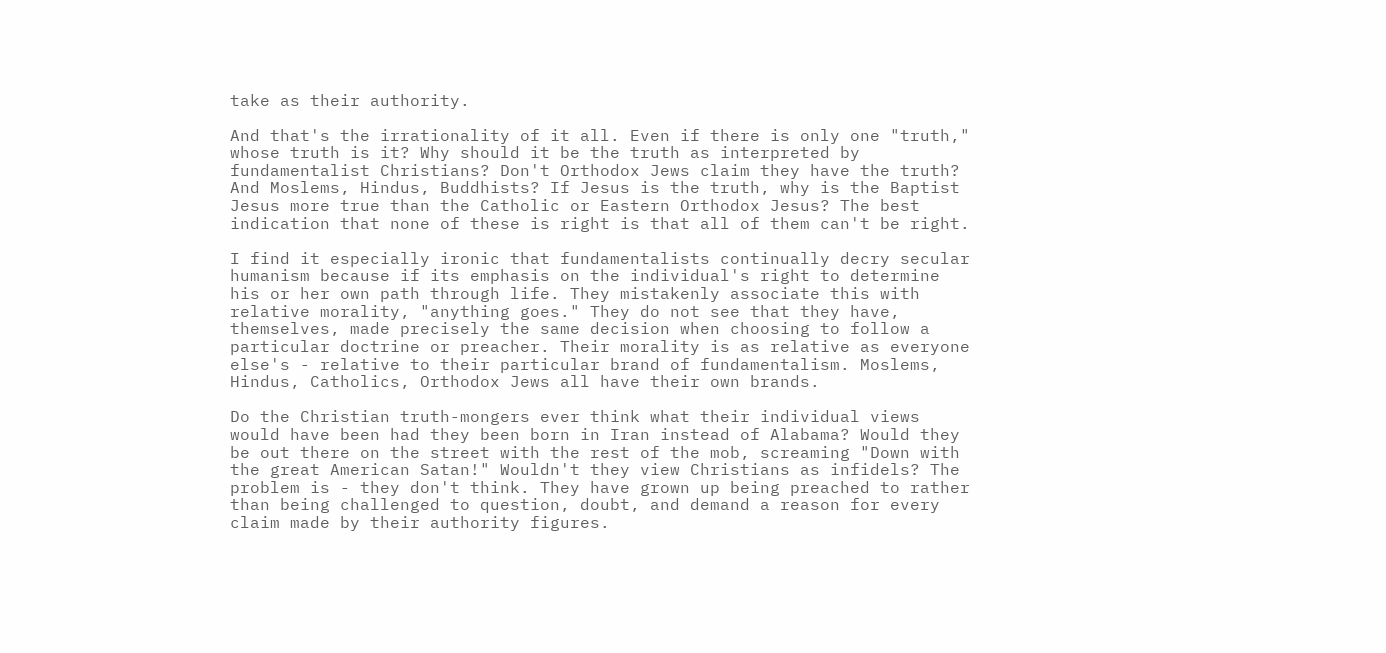take as their authority.

And that's the irrationality of it all. Even if there is only one "truth," whose truth is it? Why should it be the truth as interpreted by fundamentalist Christians? Don't Orthodox Jews claim they have the truth? And Moslems, Hindus, Buddhists? If Jesus is the truth, why is the Baptist Jesus more true than the Catholic or Eastern Orthodox Jesus? The best indication that none of these is right is that all of them can't be right.

I find it especially ironic that fundamentalists continually decry secular humanism because if its emphasis on the individual's right to determine his or her own path through life. They mistakenly associate this with relative morality, "anything goes." They do not see that they have, themselves, made precisely the same decision when choosing to follow a particular doctrine or preacher. Their morality is as relative as everyone else's - relative to their particular brand of fundamentalism. Moslems, Hindus, Catholics, Orthodox Jews all have their own brands.

Do the Christian truth-mongers ever think what their individual views would have been had they been born in Iran instead of Alabama? Would they be out there on the street with the rest of the mob, screaming "Down with the great American Satan!" Wouldn't they view Christians as infidels? The problem is - they don't think. They have grown up being preached to rather than being challenged to question, doubt, and demand a reason for every claim made by their authority figures.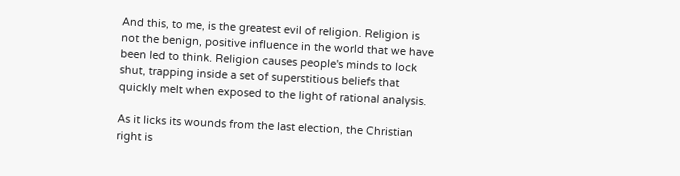And this, to me, is the greatest evil of religion. Religion is not the benign, positive influence in the world that we have been led to think. Religion causes people's minds to lock shut, trapping inside a set of superstitious beliefs that quickly melt when exposed to the light of rational analysis.

As it licks its wounds from the last election, the Christian right is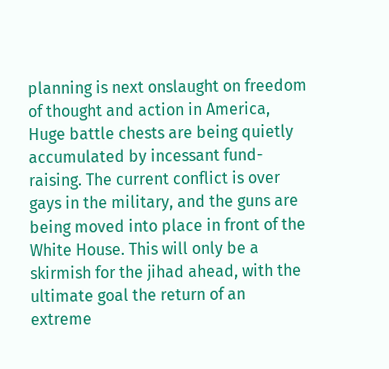planning is next onslaught on freedom of thought and action in America, Huge battle chests are being quietly accumulated by incessant fund-raising. The current conflict is over gays in the military, and the guns are being moved into place in front of the White House. This will only be a skirmish for the jihad ahead, with the ultimate goal the return of an extreme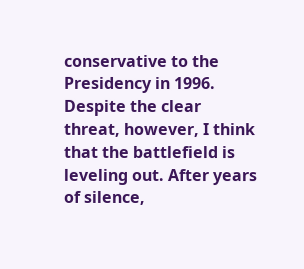conservative to the Presidency in 1996. Despite the clear threat, however, I think that the battlefield is leveling out. After years of silence,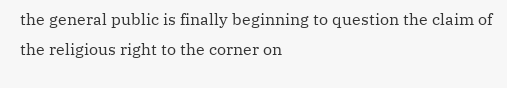the general public is finally beginning to question the claim of the religious right to the corner on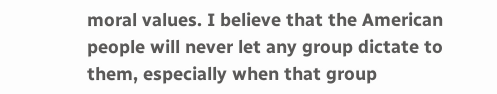moral values. I believe that the American people will never let any group dictate to them, especially when that group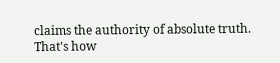claims the authority of absolute truth. That's how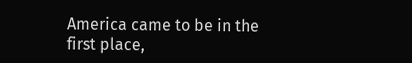America came to be in the first place,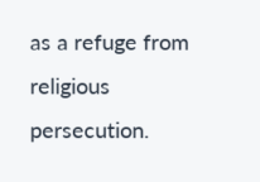as a refuge from religious persecution.